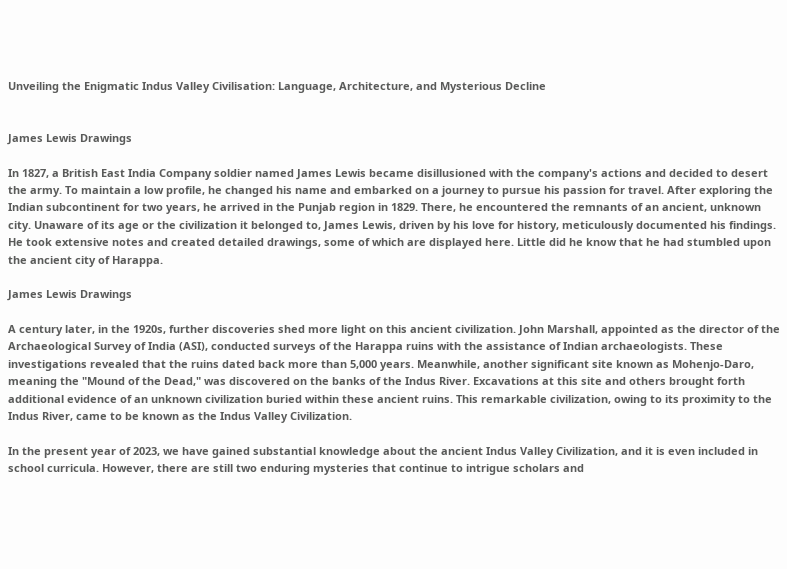Unveiling the Enigmatic Indus Valley Civilisation: Language, Architecture, and Mysterious Decline


James Lewis Drawings

In 1827, a British East India Company soldier named James Lewis became disillusioned with the company's actions and decided to desert the army. To maintain a low profile, he changed his name and embarked on a journey to pursue his passion for travel. After exploring the Indian subcontinent for two years, he arrived in the Punjab region in 1829. There, he encountered the remnants of an ancient, unknown city. Unaware of its age or the civilization it belonged to, James Lewis, driven by his love for history, meticulously documented his findings. He took extensive notes and created detailed drawings, some of which are displayed here. Little did he know that he had stumbled upon the ancient city of Harappa.

James Lewis Drawings

A century later, in the 1920s, further discoveries shed more light on this ancient civilization. John Marshall, appointed as the director of the Archaeological Survey of India (ASI), conducted surveys of the Harappa ruins with the assistance of Indian archaeologists. These investigations revealed that the ruins dated back more than 5,000 years. Meanwhile, another significant site known as Mohenjo-Daro, meaning the "Mound of the Dead," was discovered on the banks of the Indus River. Excavations at this site and others brought forth additional evidence of an unknown civilization buried within these ancient ruins. This remarkable civilization, owing to its proximity to the Indus River, came to be known as the Indus Valley Civilization.

In the present year of 2023, we have gained substantial knowledge about the ancient Indus Valley Civilization, and it is even included in school curricula. However, there are still two enduring mysteries that continue to intrigue scholars and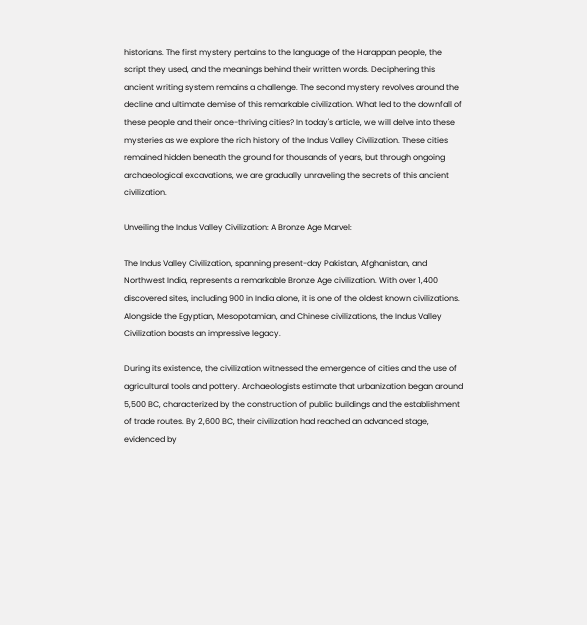historians. The first mystery pertains to the language of the Harappan people, the script they used, and the meanings behind their written words. Deciphering this ancient writing system remains a challenge. The second mystery revolves around the decline and ultimate demise of this remarkable civilization. What led to the downfall of these people and their once-thriving cities? In today's article, we will delve into these mysteries as we explore the rich history of the Indus Valley Civilization. These cities remained hidden beneath the ground for thousands of years, but through ongoing archaeological excavations, we are gradually unraveling the secrets of this ancient civilization.

Unveiling the Indus Valley Civilization: A Bronze Age Marvel:

The Indus Valley Civilization, spanning present-day Pakistan, Afghanistan, and Northwest India, represents a remarkable Bronze Age civilization. With over 1,400 discovered sites, including 900 in India alone, it is one of the oldest known civilizations. Alongside the Egyptian, Mesopotamian, and Chinese civilizations, the Indus Valley Civilization boasts an impressive legacy.

During its existence, the civilization witnessed the emergence of cities and the use of agricultural tools and pottery. Archaeologists estimate that urbanization began around 5,500 BC, characterized by the construction of public buildings and the establishment of trade routes. By 2,600 BC, their civilization had reached an advanced stage, evidenced by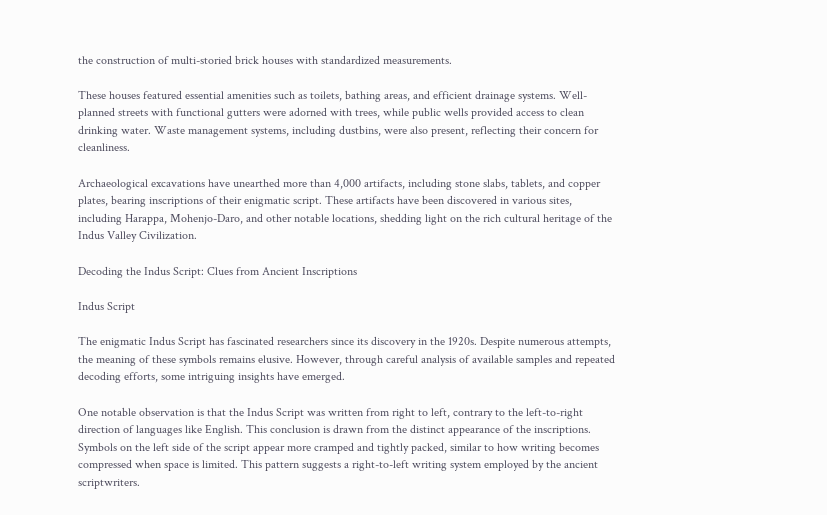the construction of multi-storied brick houses with standardized measurements.

These houses featured essential amenities such as toilets, bathing areas, and efficient drainage systems. Well-planned streets with functional gutters were adorned with trees, while public wells provided access to clean drinking water. Waste management systems, including dustbins, were also present, reflecting their concern for cleanliness.

Archaeological excavations have unearthed more than 4,000 artifacts, including stone slabs, tablets, and copper plates, bearing inscriptions of their enigmatic script. These artifacts have been discovered in various sites, including Harappa, Mohenjo-Daro, and other notable locations, shedding light on the rich cultural heritage of the Indus Valley Civilization.

Decoding the Indus Script: Clues from Ancient Inscriptions

Indus Script

The enigmatic Indus Script has fascinated researchers since its discovery in the 1920s. Despite numerous attempts, the meaning of these symbols remains elusive. However, through careful analysis of available samples and repeated decoding efforts, some intriguing insights have emerged.

One notable observation is that the Indus Script was written from right to left, contrary to the left-to-right direction of languages like English. This conclusion is drawn from the distinct appearance of the inscriptions. Symbols on the left side of the script appear more cramped and tightly packed, similar to how writing becomes compressed when space is limited. This pattern suggests a right-to-left writing system employed by the ancient scriptwriters.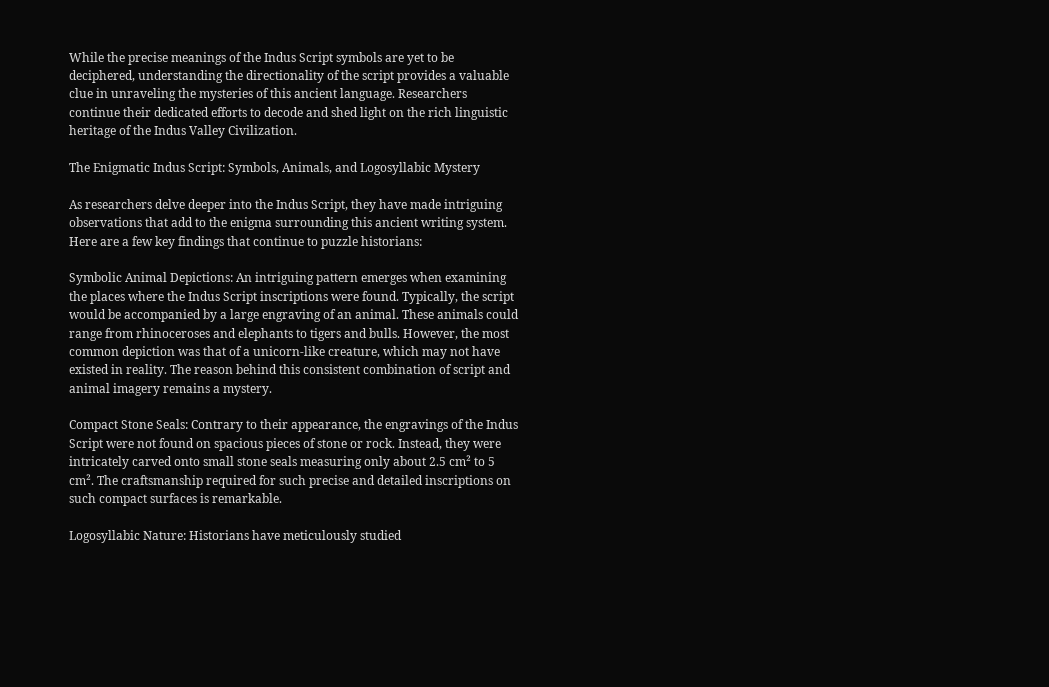While the precise meanings of the Indus Script symbols are yet to be deciphered, understanding the directionality of the script provides a valuable clue in unraveling the mysteries of this ancient language. Researchers continue their dedicated efforts to decode and shed light on the rich linguistic heritage of the Indus Valley Civilization.

The Enigmatic Indus Script: Symbols, Animals, and Logosyllabic Mystery

As researchers delve deeper into the Indus Script, they have made intriguing observations that add to the enigma surrounding this ancient writing system. Here are a few key findings that continue to puzzle historians:

Symbolic Animal Depictions: An intriguing pattern emerges when examining the places where the Indus Script inscriptions were found. Typically, the script would be accompanied by a large engraving of an animal. These animals could range from rhinoceroses and elephants to tigers and bulls. However, the most common depiction was that of a unicorn-like creature, which may not have existed in reality. The reason behind this consistent combination of script and animal imagery remains a mystery.

Compact Stone Seals: Contrary to their appearance, the engravings of the Indus Script were not found on spacious pieces of stone or rock. Instead, they were intricately carved onto small stone seals measuring only about 2.5 cm² to 5 cm². The craftsmanship required for such precise and detailed inscriptions on such compact surfaces is remarkable.

Logosyllabic Nature: Historians have meticulously studied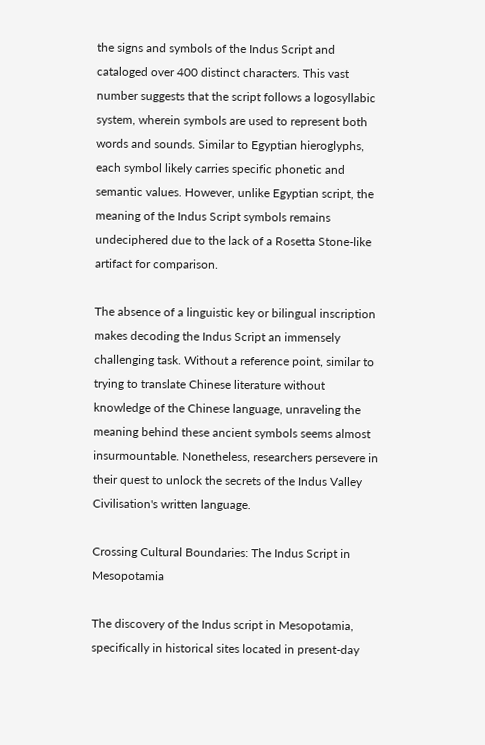the signs and symbols of the Indus Script and cataloged over 400 distinct characters. This vast number suggests that the script follows a logosyllabic system, wherein symbols are used to represent both words and sounds. Similar to Egyptian hieroglyphs, each symbol likely carries specific phonetic and semantic values. However, unlike Egyptian script, the meaning of the Indus Script symbols remains undeciphered due to the lack of a Rosetta Stone-like artifact for comparison.

The absence of a linguistic key or bilingual inscription makes decoding the Indus Script an immensely challenging task. Without a reference point, similar to trying to translate Chinese literature without knowledge of the Chinese language, unraveling the meaning behind these ancient symbols seems almost insurmountable. Nonetheless, researchers persevere in their quest to unlock the secrets of the Indus Valley Civilisation's written language.

Crossing Cultural Boundaries: The Indus Script in Mesopotamia

The discovery of the Indus script in Mesopotamia, specifically in historical sites located in present-day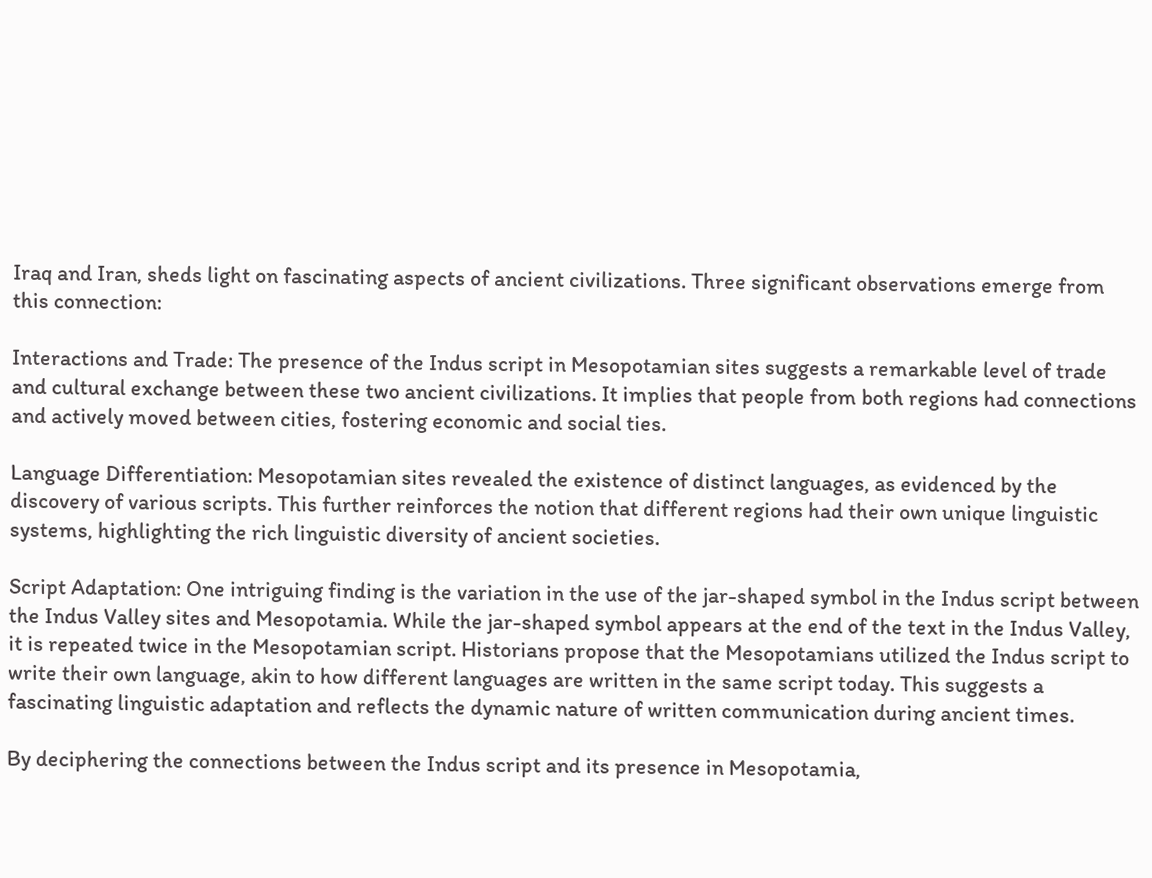Iraq and Iran, sheds light on fascinating aspects of ancient civilizations. Three significant observations emerge from this connection:

Interactions and Trade: The presence of the Indus script in Mesopotamian sites suggests a remarkable level of trade and cultural exchange between these two ancient civilizations. It implies that people from both regions had connections and actively moved between cities, fostering economic and social ties.

Language Differentiation: Mesopotamian sites revealed the existence of distinct languages, as evidenced by the discovery of various scripts. This further reinforces the notion that different regions had their own unique linguistic systems, highlighting the rich linguistic diversity of ancient societies.

Script Adaptation: One intriguing finding is the variation in the use of the jar-shaped symbol in the Indus script between the Indus Valley sites and Mesopotamia. While the jar-shaped symbol appears at the end of the text in the Indus Valley, it is repeated twice in the Mesopotamian script. Historians propose that the Mesopotamians utilized the Indus script to write their own language, akin to how different languages are written in the same script today. This suggests a fascinating linguistic adaptation and reflects the dynamic nature of written communication during ancient times.

By deciphering the connections between the Indus script and its presence in Mesopotamia,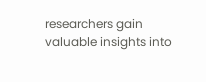researchers gain valuable insights into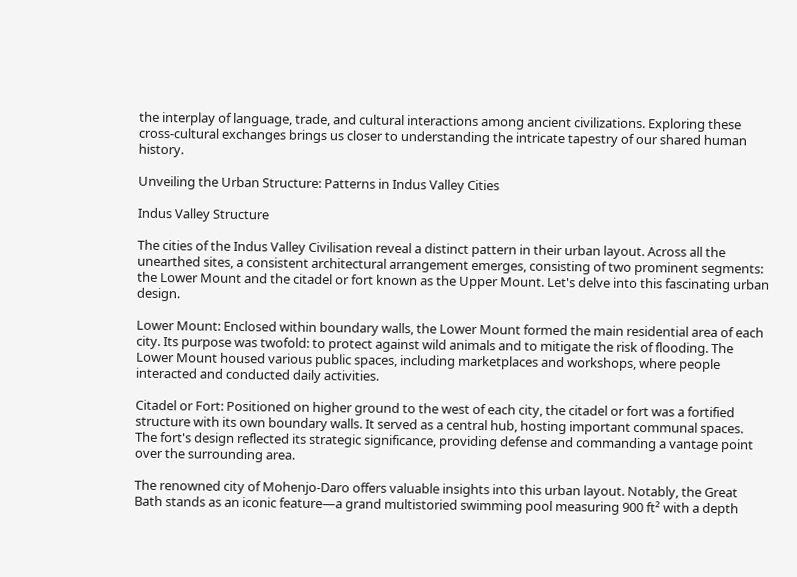the interplay of language, trade, and cultural interactions among ancient civilizations. Exploring these cross-cultural exchanges brings us closer to understanding the intricate tapestry of our shared human history.

Unveiling the Urban Structure: Patterns in Indus Valley Cities

Indus Valley Structure

The cities of the Indus Valley Civilisation reveal a distinct pattern in their urban layout. Across all the unearthed sites, a consistent architectural arrangement emerges, consisting of two prominent segments: the Lower Mount and the citadel or fort known as the Upper Mount. Let's delve into this fascinating urban design.

Lower Mount: Enclosed within boundary walls, the Lower Mount formed the main residential area of each city. Its purpose was twofold: to protect against wild animals and to mitigate the risk of flooding. The Lower Mount housed various public spaces, including marketplaces and workshops, where people interacted and conducted daily activities.

Citadel or Fort: Positioned on higher ground to the west of each city, the citadel or fort was a fortified structure with its own boundary walls. It served as a central hub, hosting important communal spaces. The fort's design reflected its strategic significance, providing defense and commanding a vantage point over the surrounding area.

The renowned city of Mohenjo-Daro offers valuable insights into this urban layout. Notably, the Great Bath stands as an iconic feature—a grand multistoried swimming pool measuring 900 ft² with a depth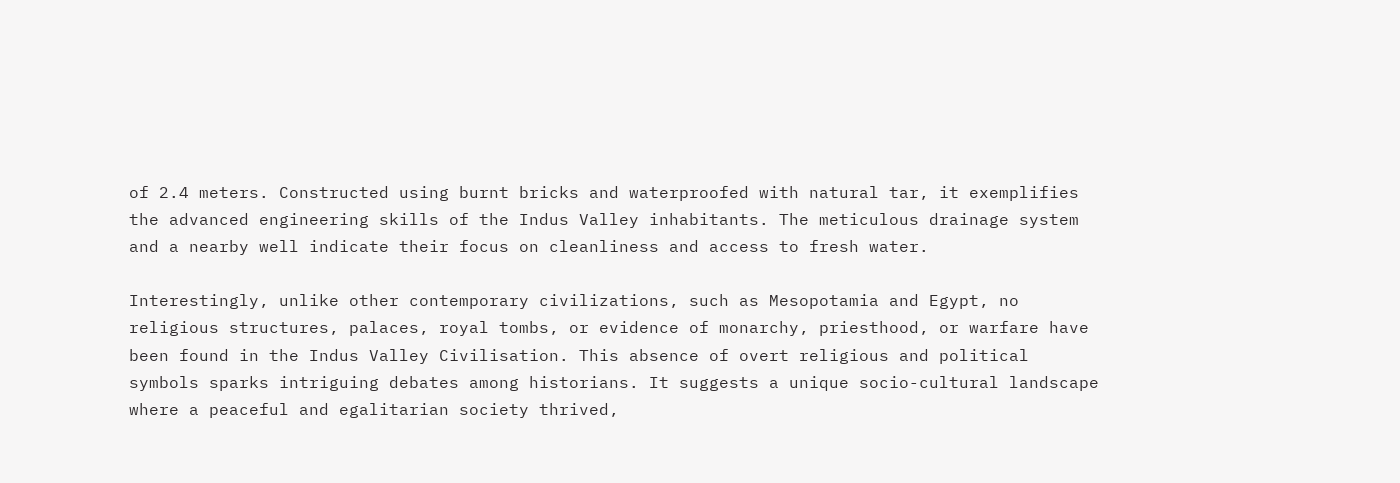of 2.4 meters. Constructed using burnt bricks and waterproofed with natural tar, it exemplifies the advanced engineering skills of the Indus Valley inhabitants. The meticulous drainage system and a nearby well indicate their focus on cleanliness and access to fresh water.

Interestingly, unlike other contemporary civilizations, such as Mesopotamia and Egypt, no religious structures, palaces, royal tombs, or evidence of monarchy, priesthood, or warfare have been found in the Indus Valley Civilisation. This absence of overt religious and political symbols sparks intriguing debates among historians. It suggests a unique socio-cultural landscape where a peaceful and egalitarian society thrived,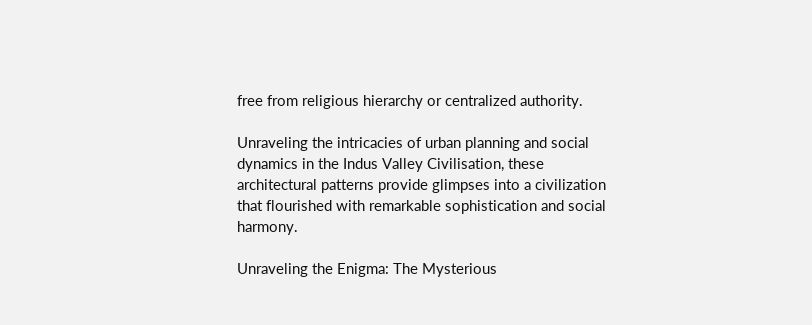free from religious hierarchy or centralized authority.

Unraveling the intricacies of urban planning and social dynamics in the Indus Valley Civilisation, these architectural patterns provide glimpses into a civilization that flourished with remarkable sophistication and social harmony.

Unraveling the Enigma: The Mysterious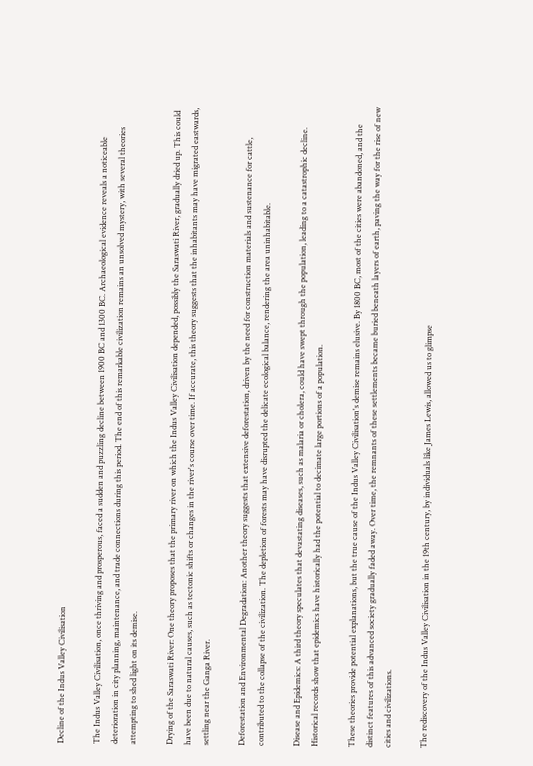Decline of the Indus Valley Civilisation

The Indus Valley Civilisation, once thriving and prosperous, faced a sudden and puzzling decline between 1900 BC and 1300 BC. Archaeological evidence reveals a noticeable deterioration in city planning, maintenance, and trade connections during this period. The end of this remarkable civilization remains an unsolved mystery, with several theories attempting to shed light on its demise.

Drying of the Saraswati River: One theory proposes that the primary river on which the Indus Valley Civilisation depended, possibly the Saraswati River, gradually dried up. This could have been due to natural causes, such as tectonic shifts or changes in the river's course over time. If accurate, this theory suggests that the inhabitants may have migrated eastwards, settling near the Ganga River.

Deforestation and Environmental Degradation: Another theory suggests that extensive deforestation, driven by the need for construction materials and sustenance for cattle, contributed to the collapse of the civilization. The depletion of forests may have disrupted the delicate ecological balance, rendering the area uninhabitable.

Disease and Epidemics: A third theory speculates that devastating diseases, such as malaria or cholera, could have swept through the population, leading to a catastrophic decline. Historical records show that epidemics have historically had the potential to decimate large portions of a population.

These theories provide potential explanations, but the true cause of the Indus Valley Civilisation's demise remains elusive. By 1800 BC, most of the cities were abandoned, and the distinct features of this advanced society gradually faded away. Over time, the remnants of these settlements became buried beneath layers of earth, paving the way for the rise of new cities and civilizations.

The rediscovery of the Indus Valley Civilisation in the 19th century, by individuals like James Lewis, allowed us to glimpse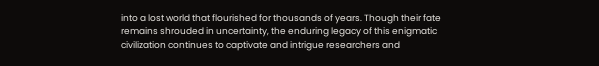into a lost world that flourished for thousands of years. Though their fate remains shrouded in uncertainty, the enduring legacy of this enigmatic civilization continues to captivate and intrigue researchers and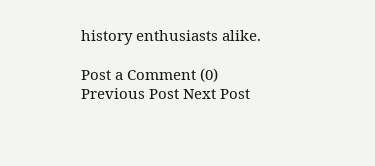history enthusiasts alike.

Post a Comment (0)
Previous Post Next Post